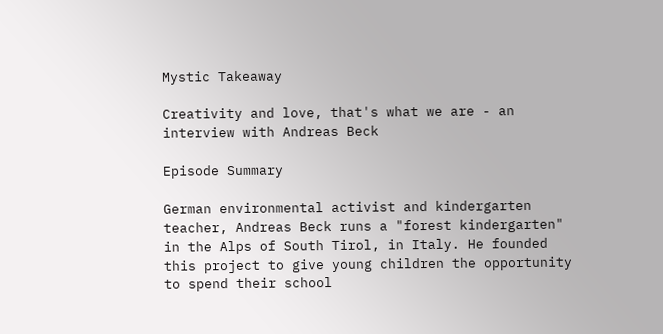Mystic Takeaway

Creativity and love, that's what we are - an interview with Andreas Beck

Episode Summary

German environmental activist and kindergarten teacher, Andreas Beck runs a "forest kindergarten" in the Alps of South Tirol, in Italy. He founded this project to give young children the opportunity to spend their school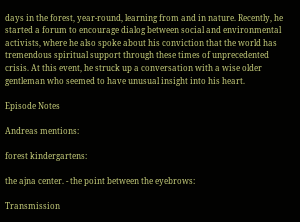days in the forest, year-round, learning from and in nature. Recently, he started a forum to encourage dialog between social and environmental activists, where he also spoke about his conviction that the world has tremendous spiritual support through these times of unprecedented crisis. At this event, he struck up a conversation with a wise older gentleman who seemed to have unusual insight into his heart.

Episode Notes

Andreas mentions:

forest kindergartens:

the ajna center. - the point between the eyebrows:

Transmission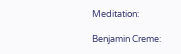Meditation:

Benjamin Creme: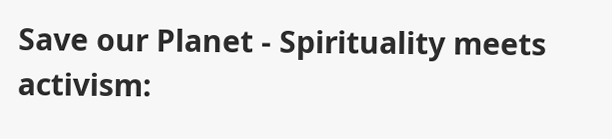Save our Planet - Spirituality meets activism: